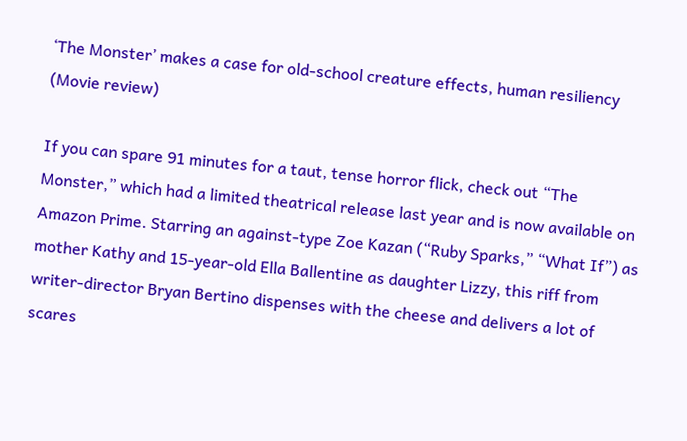‘The Monster’ makes a case for old-school creature effects, human resiliency (Movie review)

If you can spare 91 minutes for a taut, tense horror flick, check out “The Monster,” which had a limited theatrical release last year and is now available on Amazon Prime. Starring an against-type Zoe Kazan (“Ruby Sparks,” “What If”) as mother Kathy and 15-year-old Ella Ballentine as daughter Lizzy, this riff from writer-director Bryan Bertino dispenses with the cheese and delivers a lot of scares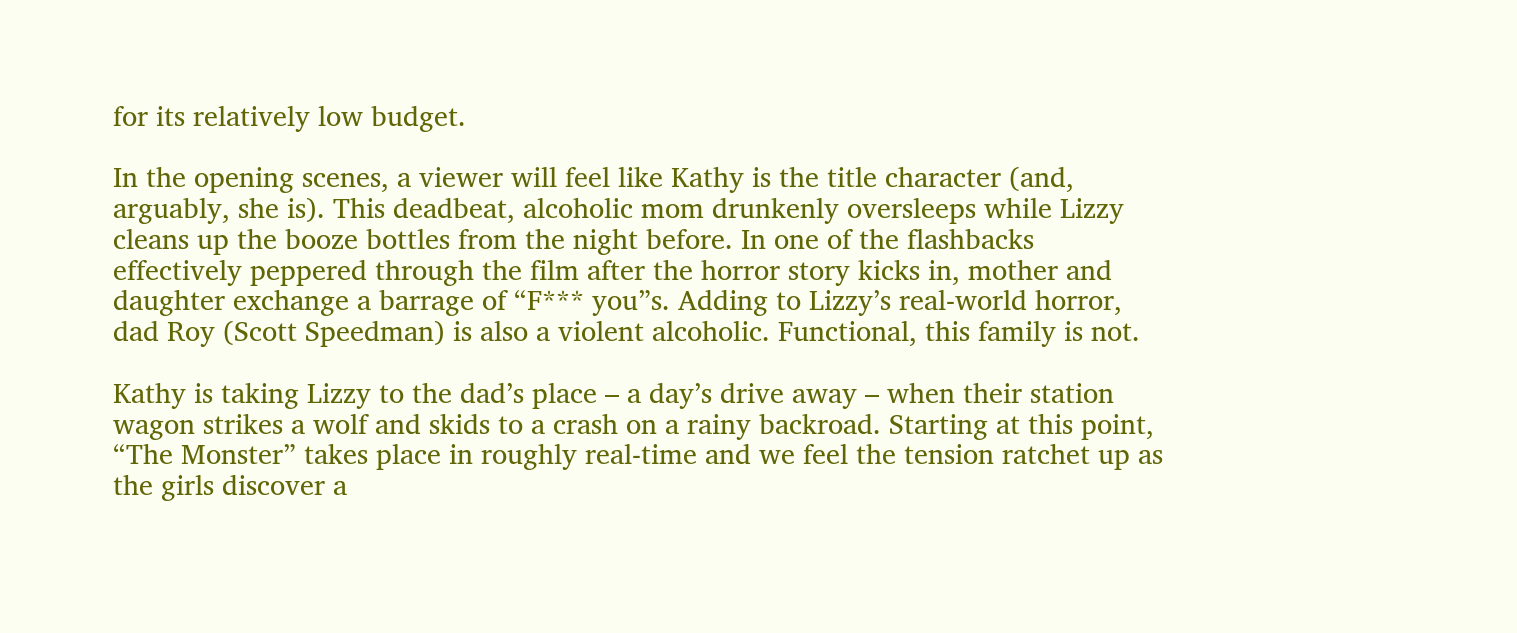for its relatively low budget.

In the opening scenes, a viewer will feel like Kathy is the title character (and, arguably, she is). This deadbeat, alcoholic mom drunkenly oversleeps while Lizzy cleans up the booze bottles from the night before. In one of the flashbacks effectively peppered through the film after the horror story kicks in, mother and daughter exchange a barrage of “F*** you”s. Adding to Lizzy’s real-world horror, dad Roy (Scott Speedman) is also a violent alcoholic. Functional, this family is not.

Kathy is taking Lizzy to the dad’s place – a day’s drive away – when their station wagon strikes a wolf and skids to a crash on a rainy backroad. Starting at this point, “The Monster” takes place in roughly real-time and we feel the tension ratchet up as the girls discover a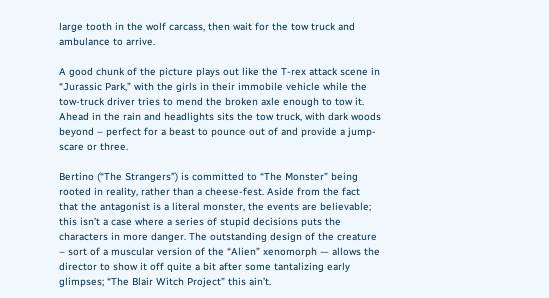large tooth in the wolf carcass, then wait for the tow truck and ambulance to arrive.

A good chunk of the picture plays out like the T-rex attack scene in “Jurassic Park,” with the girls in their immobile vehicle while the tow-truck driver tries to mend the broken axle enough to tow it. Ahead in the rain and headlights sits the tow truck, with dark woods beyond – perfect for a beast to pounce out of and provide a jump-scare or three.

Bertino (“The Strangers”) is committed to “The Monster” being rooted in reality, rather than a cheese-fest. Aside from the fact that the antagonist is a literal monster, the events are believable; this isn’t a case where a series of stupid decisions puts the characters in more danger. The outstanding design of the creature – sort of a muscular version of the “Alien” xenomorph — allows the director to show it off quite a bit after some tantalizing early glimpses; “The Blair Witch Project” this ain’t.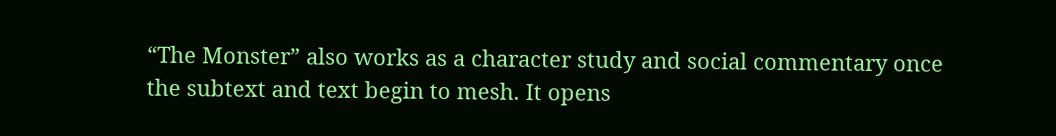“The Monster” also works as a character study and social commentary once the subtext and text begin to mesh. It opens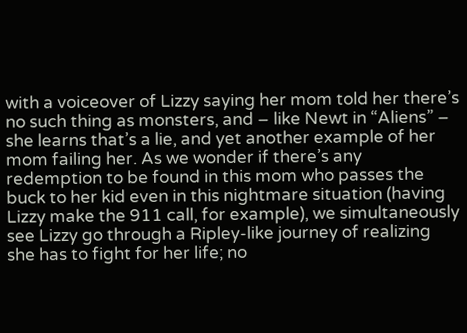with a voiceover of Lizzy saying her mom told her there’s no such thing as monsters, and – like Newt in “Aliens” – she learns that’s a lie, and yet another example of her mom failing her. As we wonder if there’s any redemption to be found in this mom who passes the buck to her kid even in this nightmare situation (having Lizzy make the 911 call, for example), we simultaneously see Lizzy go through a Ripley-like journey of realizing she has to fight for her life; no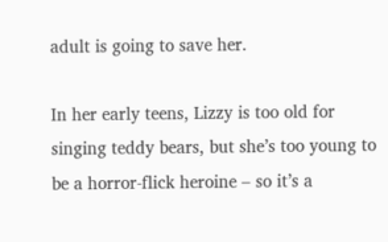adult is going to save her.

In her early teens, Lizzy is too old for singing teddy bears, but she’s too young to be a horror-flick heroine – so it’s a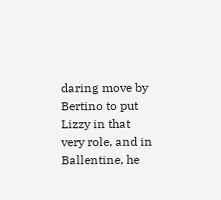daring move by Bertino to put Lizzy in that very role, and in Ballentine, he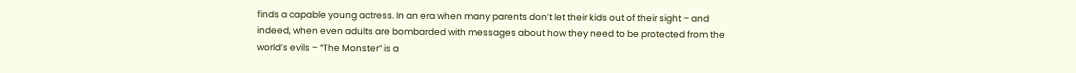finds a capable young actress. In an era when many parents don’t let their kids out of their sight – and indeed, when even adults are bombarded with messages about how they need to be protected from the world’s evils – “The Monster” is a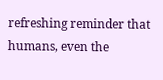refreshing reminder that humans, even the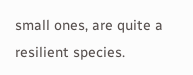small ones, are quite a resilient species.